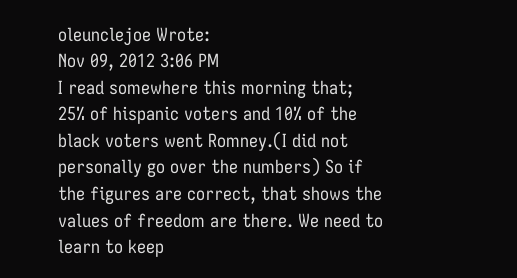oleunclejoe Wrote:
Nov 09, 2012 3:06 PM
I read somewhere this morning that; 25% of hispanic voters and 10% of the black voters went Romney.(I did not personally go over the numbers) So if the figures are correct, that shows the values of freedom are there. We need to learn to keep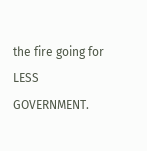the fire going for LESS GOVERNMENT.